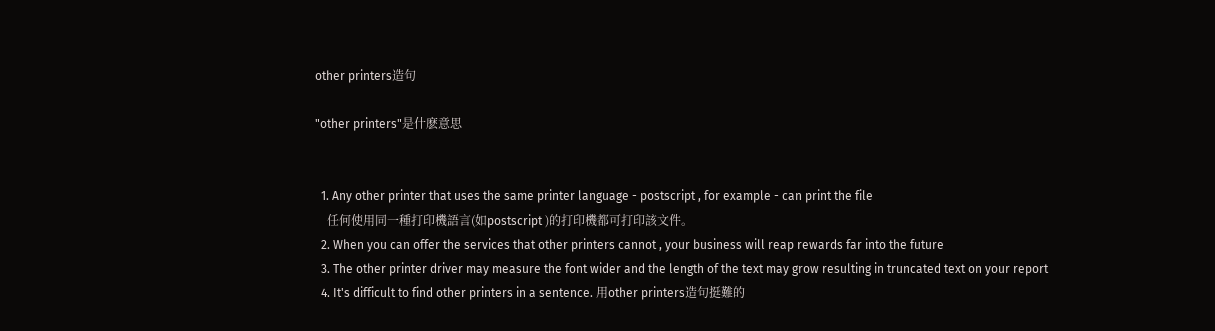other printers造句

"other printers"是什麽意思


  1. Any other printer that uses the same printer language - postscript , for example - can print the file
    任何使用同一種打印機語言(如postscript )的打印機都可打印該文件。
  2. When you can offer the services that other printers cannot , your business will reap rewards far into the future
  3. The other printer driver may measure the font wider and the length of the text may grow resulting in truncated text on your report
  4. It's difficult to find other printers in a sentence. 用other printers造句挺難的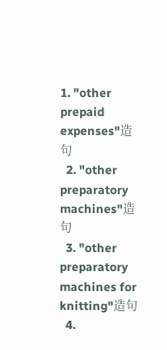1. "other prepaid expenses"造句
  2. "other preparatory machines"造句
  3. "other preparatory machines for knitting"造句
  4.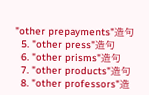"other prepayments"造句
  5. "other press"造句
  6. "other prisms"造句
  7. "other products"造句
  8. "other professors"造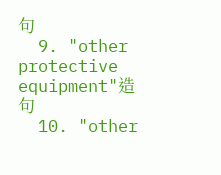句
  9. "other protective equipment"造句
  10. "other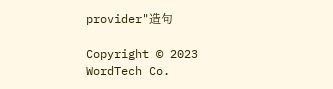provider"造句

Copyright © 2023 WordTech Co.